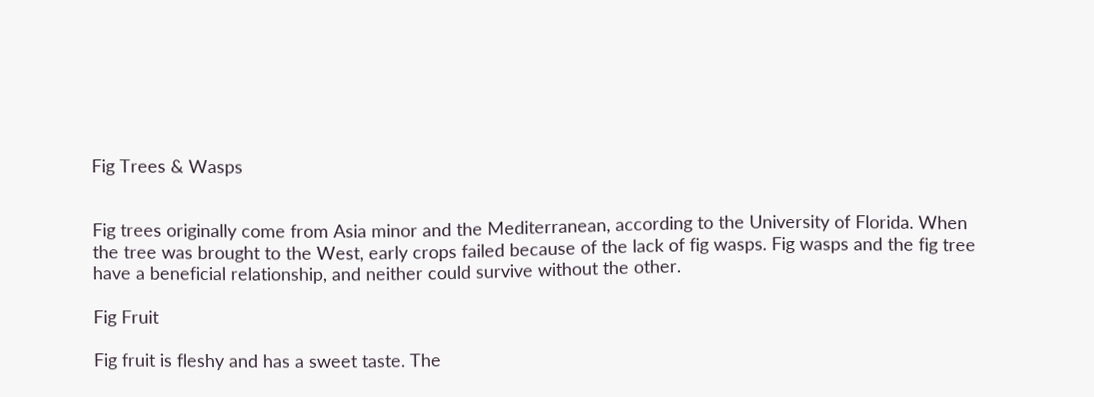Fig Trees & Wasps


Fig trees originally come from Asia minor and the Mediterranean, according to the University of Florida. When the tree was brought to the West, early crops failed because of the lack of fig wasps. Fig wasps and the fig tree have a beneficial relationship, and neither could survive without the other.

Fig Fruit

Fig fruit is fleshy and has a sweet taste. The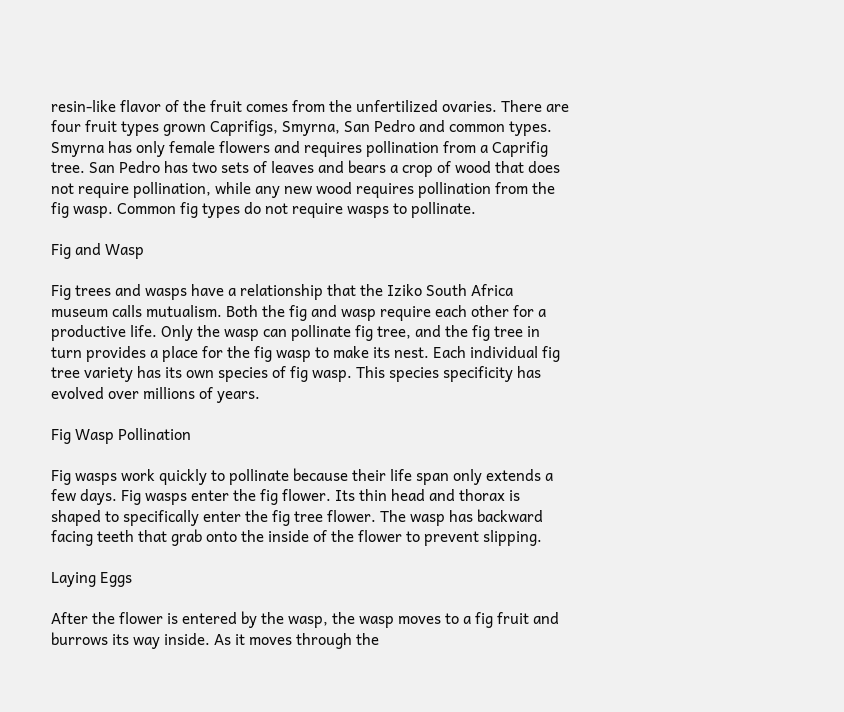resin-like flavor of the fruit comes from the unfertilized ovaries. There are four fruit types grown Caprifigs, Smyrna, San Pedro and common types. Smyrna has only female flowers and requires pollination from a Caprifig tree. San Pedro has two sets of leaves and bears a crop of wood that does not require pollination, while any new wood requires pollination from the fig wasp. Common fig types do not require wasps to pollinate.

Fig and Wasp

Fig trees and wasps have a relationship that the Iziko South Africa museum calls mutualism. Both the fig and wasp require each other for a productive life. Only the wasp can pollinate fig tree, and the fig tree in turn provides a place for the fig wasp to make its nest. Each individual fig tree variety has its own species of fig wasp. This species specificity has evolved over millions of years.

Fig Wasp Pollination

Fig wasps work quickly to pollinate because their life span only extends a few days. Fig wasps enter the fig flower. Its thin head and thorax is shaped to specifically enter the fig tree flower. The wasp has backward facing teeth that grab onto the inside of the flower to prevent slipping.

Laying Eggs

After the flower is entered by the wasp, the wasp moves to a fig fruit and burrows its way inside. As it moves through the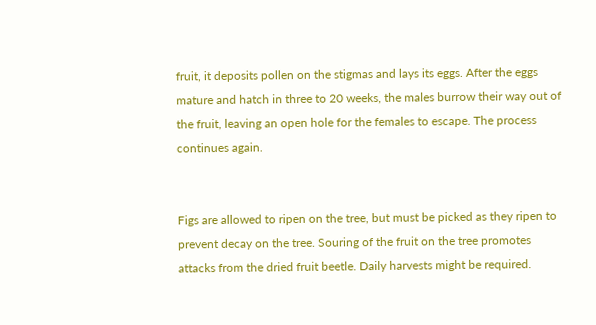fruit, it deposits pollen on the stigmas and lays its eggs. After the eggs mature and hatch in three to 20 weeks, the males burrow their way out of the fruit, leaving an open hole for the females to escape. The process continues again.


Figs are allowed to ripen on the tree, but must be picked as they ripen to prevent decay on the tree. Souring of the fruit on the tree promotes attacks from the dried fruit beetle. Daily harvests might be required.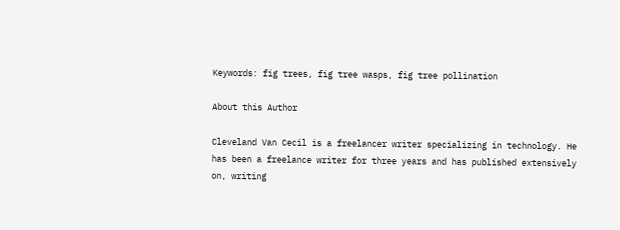Keywords: fig trees, fig tree wasps, fig tree pollination

About this Author

Cleveland Van Cecil is a freelancer writer specializing in technology. He has been a freelance writer for three years and has published extensively on, writing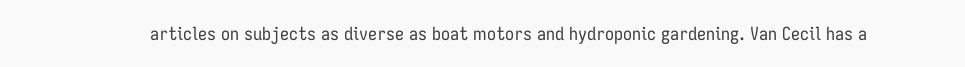articles on subjects as diverse as boat motors and hydroponic gardening. Van Cecil has a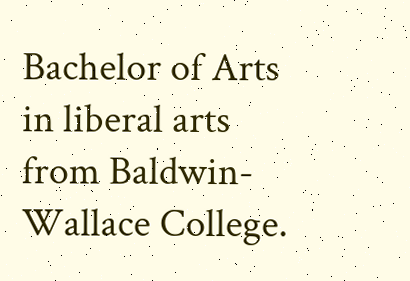Bachelor of Arts in liberal arts from Baldwin-Wallace College.